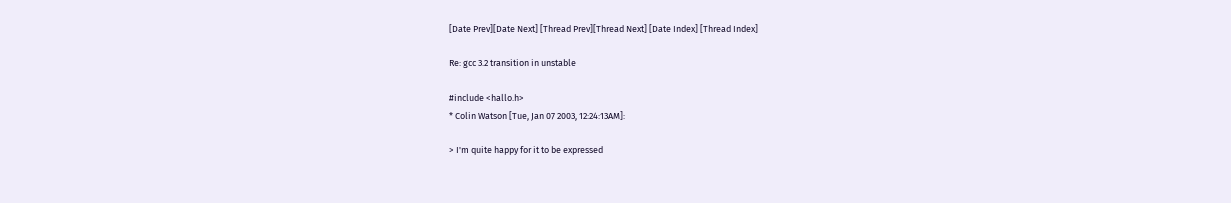[Date Prev][Date Next] [Thread Prev][Thread Next] [Date Index] [Thread Index]

Re: gcc 3.2 transition in unstable

#include <hallo.h>
* Colin Watson [Tue, Jan 07 2003, 12:24:13AM]:

> I'm quite happy for it to be expressed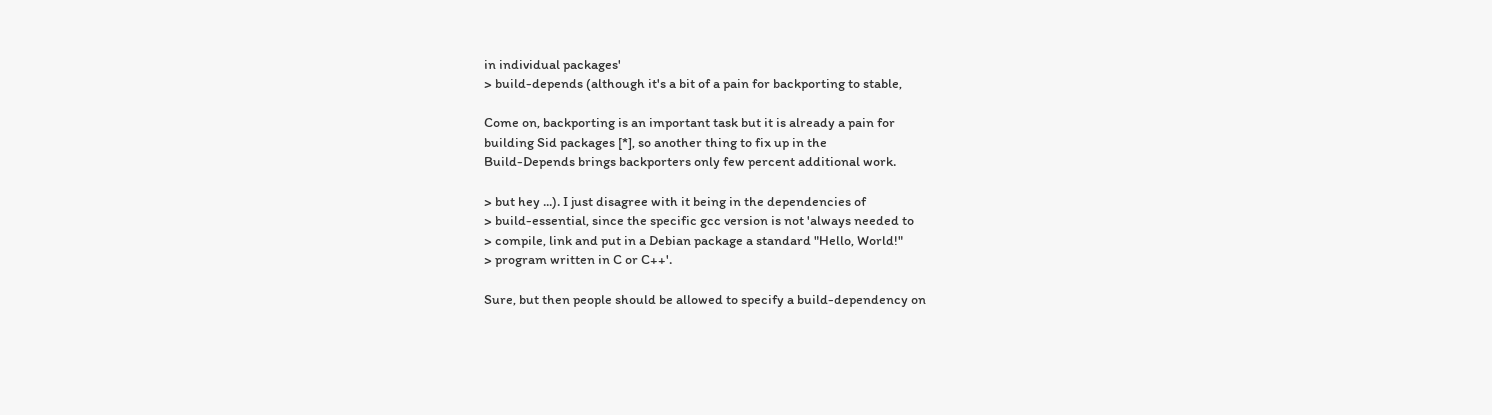in individual packages'
> build-depends (although it's a bit of a pain for backporting to stable,

Come on, backporting is an important task but it is already a pain for
building Sid packages [*], so another thing to fix up in the
Build-Depends brings backporters only few percent additional work.

> but hey ...). I just disagree with it being in the dependencies of
> build-essential, since the specific gcc version is not 'always needed to
> compile, link and put in a Debian package a standard "Hello, World!"
> program written in C or C++'.

Sure, but then people should be allowed to specify a build-dependency on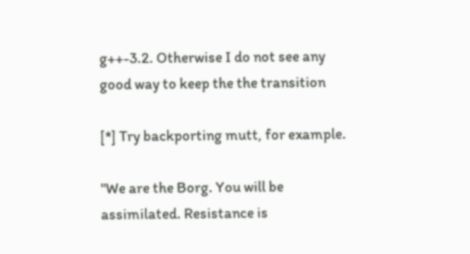g++-3.2. Otherwise I do not see any good way to keep the the transition

[*] Try backporting mutt, for example.

"We are the Borg. You will be assimilated. Resistance is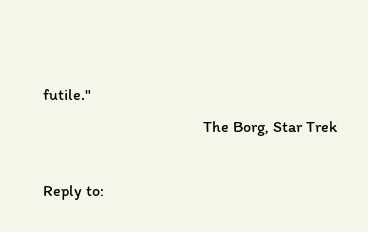futile."
                                        The Borg, Star Trek

Reply to: